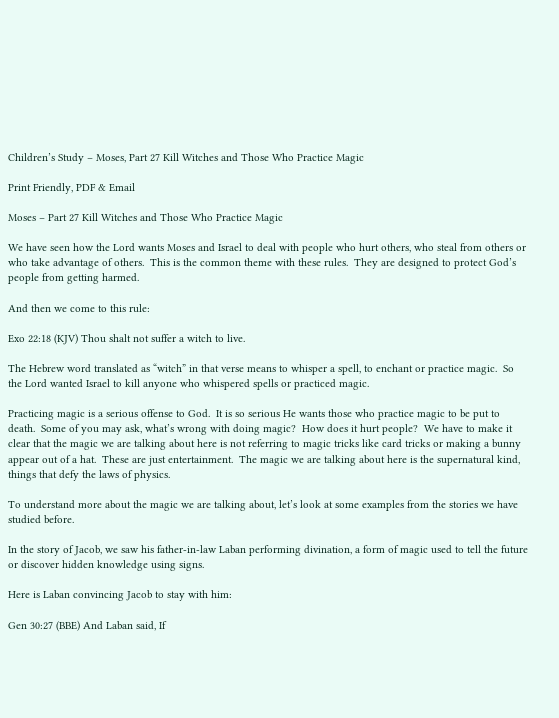Children’s Study – Moses, Part 27 Kill Witches and Those Who Practice Magic

Print Friendly, PDF & Email

Moses – Part 27 Kill Witches and Those Who Practice Magic

We have seen how the Lord wants Moses and Israel to deal with people who hurt others, who steal from others or who take advantage of others.  This is the common theme with these rules.  They are designed to protect God’s people from getting harmed.

And then we come to this rule:

Exo 22:18 (KJV) Thou shalt not suffer a witch to live.

The Hebrew word translated as “witch” in that verse means to whisper a spell, to enchant or practice magic.  So the Lord wanted Israel to kill anyone who whispered spells or practiced magic.

Practicing magic is a serious offense to God.  It is so serious He wants those who practice magic to be put to death.  Some of you may ask, what’s wrong with doing magic?  How does it hurt people?  We have to make it clear that the magic we are talking about here is not referring to magic tricks like card tricks or making a bunny appear out of a hat.  These are just entertainment.  The magic we are talking about here is the supernatural kind, things that defy the laws of physics.

To understand more about the magic we are talking about, let’s look at some examples from the stories we have studied before.

In the story of Jacob, we saw his father-in-law Laban performing divination, a form of magic used to tell the future or discover hidden knowledge using signs.

Here is Laban convincing Jacob to stay with him:

Gen 30:27 (BBE) And Laban said, If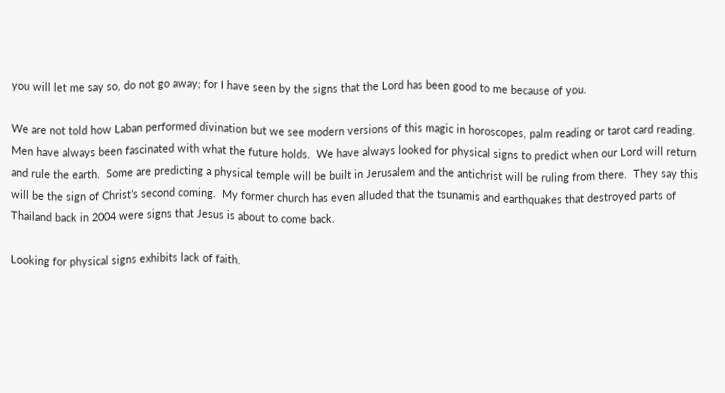you will let me say so, do not go away; for I have seen by the signs that the Lord has been good to me because of you.

We are not told how Laban performed divination but we see modern versions of this magic in horoscopes, palm reading or tarot card reading.  Men have always been fascinated with what the future holds.  We have always looked for physical signs to predict when our Lord will return and rule the earth.  Some are predicting a physical temple will be built in Jerusalem and the antichrist will be ruling from there.  They say this will be the sign of Christ’s second coming.  My former church has even alluded that the tsunamis and earthquakes that destroyed parts of Thailand back in 2004 were signs that Jesus is about to come back.

Looking for physical signs exhibits lack of faith.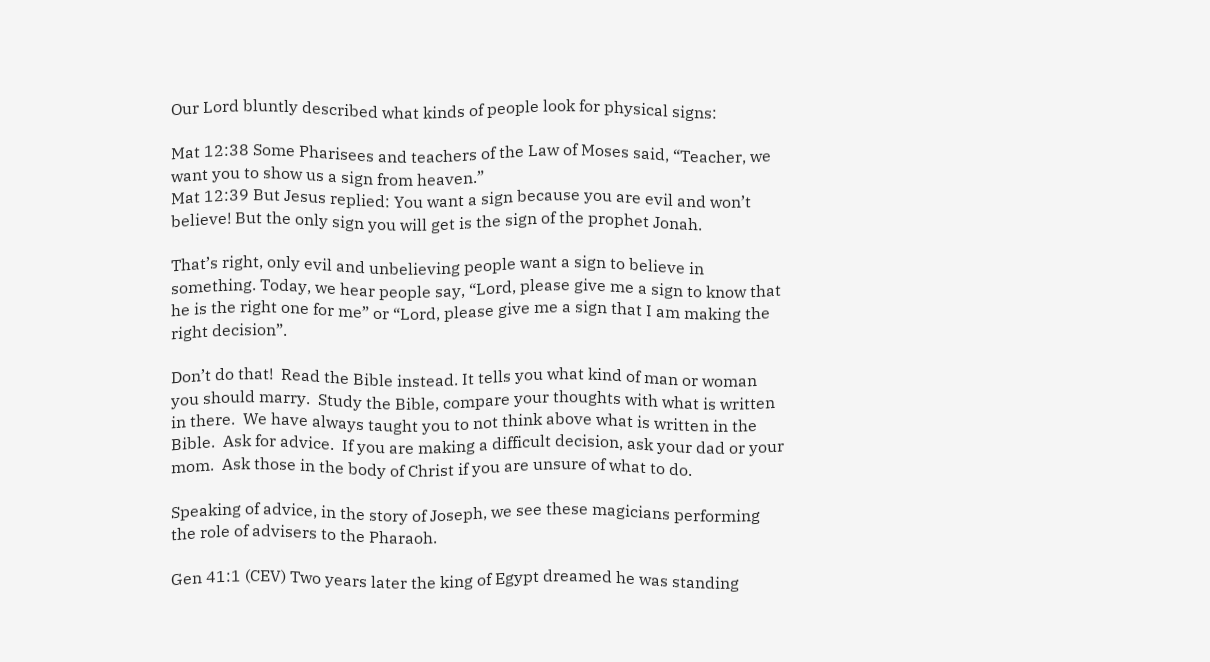Our Lord bluntly described what kinds of people look for physical signs:

Mat 12:38 Some Pharisees and teachers of the Law of Moses said, “Teacher, we want you to show us a sign from heaven.”
Mat 12:39 But Jesus replied: You want a sign because you are evil and won’t believe! But the only sign you will get is the sign of the prophet Jonah.

That’s right, only evil and unbelieving people want a sign to believe in something. Today, we hear people say, “Lord, please give me a sign to know that he is the right one for me” or “Lord, please give me a sign that I am making the right decision”.

Don’t do that!  Read the Bible instead. It tells you what kind of man or woman you should marry.  Study the Bible, compare your thoughts with what is written in there.  We have always taught you to not think above what is written in the Bible.  Ask for advice.  If you are making a difficult decision, ask your dad or your mom.  Ask those in the body of Christ if you are unsure of what to do.

Speaking of advice, in the story of Joseph, we see these magicians performing the role of advisers to the Pharaoh.

Gen 41:1 (CEV) Two years later the king of Egypt dreamed he was standing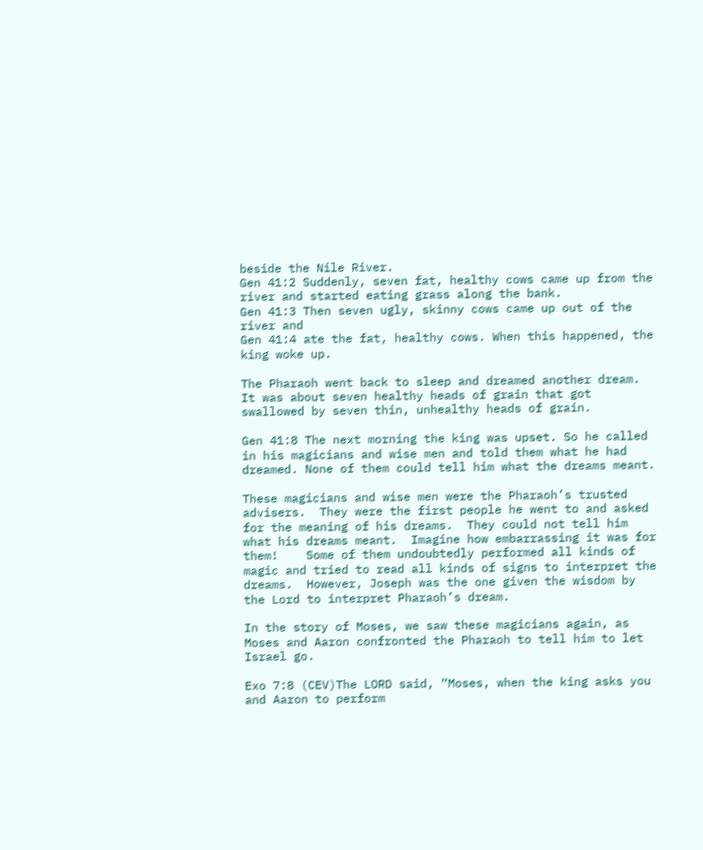beside the Nile River.
Gen 41:2 Suddenly, seven fat, healthy cows came up from the river and started eating grass along the bank.
Gen 41:3 Then seven ugly, skinny cows came up out of the river and
Gen 41:4 ate the fat, healthy cows. When this happened, the king woke up.

The Pharaoh went back to sleep and dreamed another dream.  It was about seven healthy heads of grain that got swallowed by seven thin, unhealthy heads of grain.

Gen 41:8 The next morning the king was upset. So he called in his magicians and wise men and told them what he had dreamed. None of them could tell him what the dreams meant.

These magicians and wise men were the Pharaoh’s trusted advisers.  They were the first people he went to and asked for the meaning of his dreams.  They could not tell him what his dreams meant.  Imagine how embarrassing it was for them!    Some of them undoubtedly performed all kinds of magic and tried to read all kinds of signs to interpret the dreams.  However, Joseph was the one given the wisdom by the Lord to interpret Pharaoh’s dream.

In the story of Moses, we saw these magicians again, as Moses and Aaron confronted the Pharaoh to tell him to let Israel go.

Exo 7:8 (CEV)The LORD said, “Moses, when the king asks you and Aaron to perform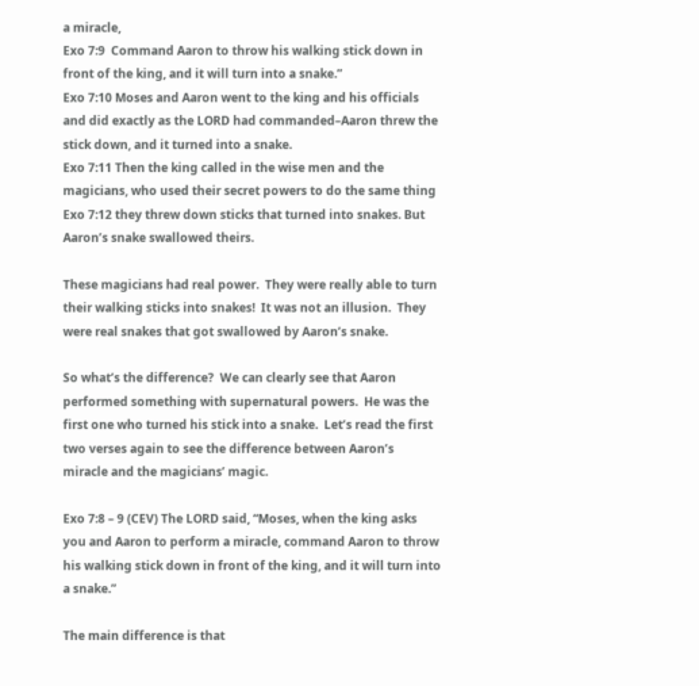a miracle,
Exo 7:9  Command Aaron to throw his walking stick down in front of the king, and it will turn into a snake.”
Exo 7:10 Moses and Aaron went to the king and his officials and did exactly as the LORD had commanded–Aaron threw the stick down, and it turned into a snake.
Exo 7:11 Then the king called in the wise men and the magicians, who used their secret powers to do the same thing
Exo 7:12 they threw down sticks that turned into snakes. But Aaron’s snake swallowed theirs.

These magicians had real power.  They were really able to turn their walking sticks into snakes!  It was not an illusion.  They were real snakes that got swallowed by Aaron’s snake.

So what’s the difference?  We can clearly see that Aaron performed something with supernatural powers.  He was the first one who turned his stick into a snake.  Let’s read the first two verses again to see the difference between Aaron’s miracle and the magicians’ magic.

Exo 7:8 – 9 (CEV) The LORD said, “Moses, when the king asks you and Aaron to perform a miracle, command Aaron to throw his walking stick down in front of the king, and it will turn into a snake.”

The main difference is that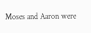Moses and Aaron were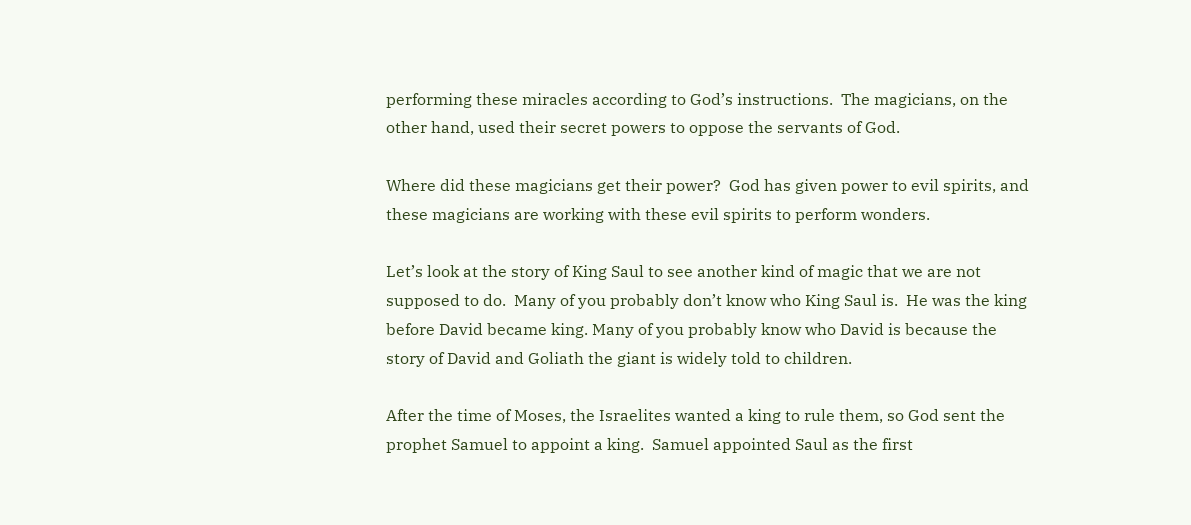performing these miracles according to God’s instructions.  The magicians, on the other hand, used their secret powers to oppose the servants of God.

Where did these magicians get their power?  God has given power to evil spirits, and these magicians are working with these evil spirits to perform wonders.

Let’s look at the story of King Saul to see another kind of magic that we are not supposed to do.  Many of you probably don’t know who King Saul is.  He was the king before David became king. Many of you probably know who David is because the story of David and Goliath the giant is widely told to children.

After the time of Moses, the Israelites wanted a king to rule them, so God sent the prophet Samuel to appoint a king.  Samuel appointed Saul as the first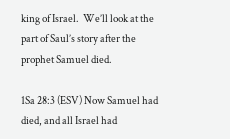king of Israel.  We’ll look at the part of Saul’s story after the prophet Samuel died.

1Sa 28:3 (ESV) Now Samuel had died, and all Israel had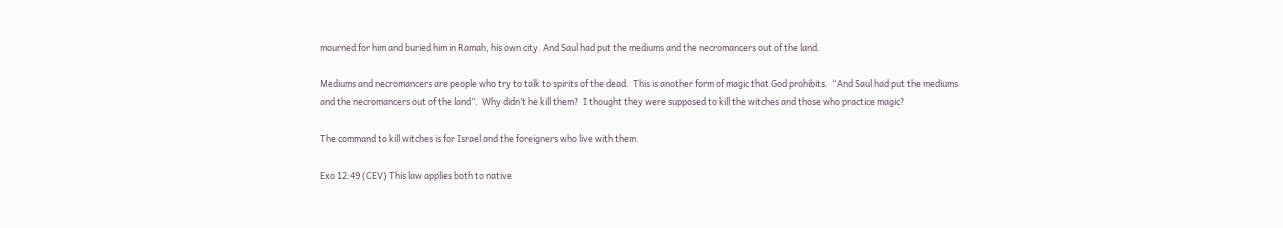mourned for him and buried him in Ramah, his own city. And Saul had put the mediums and the necromancers out of the land.

Mediums and necromancers are people who try to talk to spirits of the dead.  This is another form of magic that God prohibits.  “And Saul had put the mediums and the necromancers out of the land”.  Why didn’t he kill them?  I thought they were supposed to kill the witches and those who practice magic?

The command to kill witches is for Israel and the foreigners who live with them.

Exo 12:49 (CEV) This law applies both to native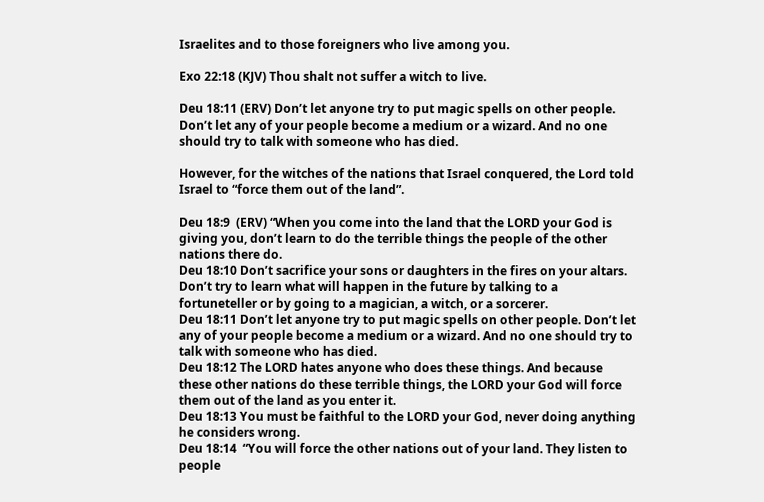Israelites and to those foreigners who live among you.

Exo 22:18 (KJV) Thou shalt not suffer a witch to live.

Deu 18:11 (ERV) Don’t let anyone try to put magic spells on other people. Don’t let any of your people become a medium or a wizard. And no one should try to talk with someone who has died.

However, for the witches of the nations that Israel conquered, the Lord told Israel to “force them out of the land”.

Deu 18:9  (ERV) “When you come into the land that the LORD your God is giving you, don’t learn to do the terrible things the people of the other nations there do.
Deu 18:10 Don’t sacrifice your sons or daughters in the fires on your altars. Don’t try to learn what will happen in the future by talking to a fortuneteller or by going to a magician, a witch, or a sorcerer.
Deu 18:11 Don’t let anyone try to put magic spells on other people. Don’t let any of your people become a medium or a wizard. And no one should try to talk with someone who has died.
Deu 18:12 The LORD hates anyone who does these things. And because these other nations do these terrible things, the LORD your God will force them out of the land as you enter it.
Deu 18:13 You must be faithful to the LORD your God, never doing anything he considers wrong.
Deu 18:14  “You will force the other nations out of your land. They listen to people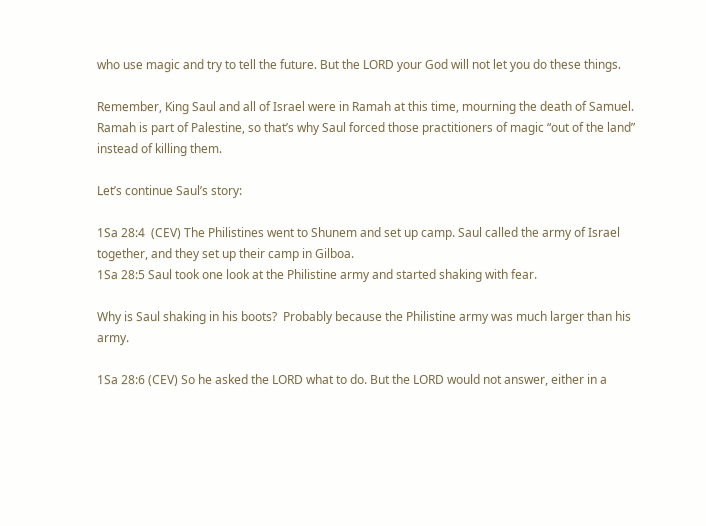who use magic and try to tell the future. But the LORD your God will not let you do these things.

Remember, King Saul and all of Israel were in Ramah at this time, mourning the death of Samuel.  Ramah is part of Palestine, so that’s why Saul forced those practitioners of magic “out of the land” instead of killing them.

Let’s continue Saul’s story:

1Sa 28:4  (CEV) The Philistines went to Shunem and set up camp. Saul called the army of Israel together, and they set up their camp in Gilboa.
1Sa 28:5 Saul took one look at the Philistine army and started shaking with fear.

Why is Saul shaking in his boots?  Probably because the Philistine army was much larger than his army.

1Sa 28:6 (CEV) So he asked the LORD what to do. But the LORD would not answer, either in a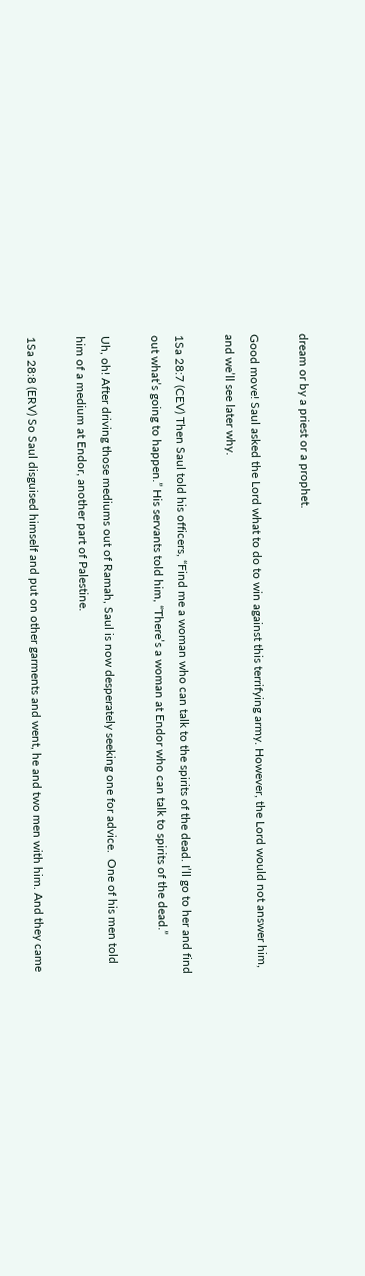dream or by a priest or a prophet.

Good move! Saul asked the Lord what to do to win against this terrifying army. However, the Lord would not answer him, and we’ll see later why.

1Sa 28:7 (CEV) Then Saul told his officers, “Find me a woman who can talk to the spirits of the dead. I’ll go to her and find out what’s going to happen.” His servants told him, “There’s a woman at Endor who can talk to spirits of the dead.”

Uh, oh! After driving those mediums out of Ramah, Saul is now desperately seeking one for advice.  One of his men told him of a medium at Endor, another part of Palestine.

1Sa 28:8 (ERV) So Saul disguised himself and put on other garments and went, he and two men with him. And they came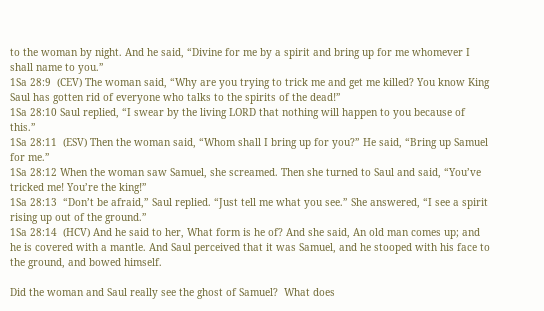to the woman by night. And he said, “Divine for me by a spirit and bring up for me whomever I shall name to you.”
1Sa 28:9  (CEV) The woman said, “Why are you trying to trick me and get me killed? You know King Saul has gotten rid of everyone who talks to the spirits of the dead!”
1Sa 28:10 Saul replied, “I swear by the living LORD that nothing will happen to you because of this.”
1Sa 28:11  (ESV) Then the woman said, “Whom shall I bring up for you?” He said, “Bring up Samuel for me.”
1Sa 28:12 When the woman saw Samuel, she screamed. Then she turned to Saul and said, “You’ve tricked me! You’re the king!”
1Sa 28:13  “Don’t be afraid,” Saul replied. “Just tell me what you see.” She answered, “I see a spirit rising up out of the ground.”
1Sa 28:14  (HCV) And he said to her, What form is he of? And she said, An old man comes up; and he is covered with a mantle. And Saul perceived that it was Samuel, and he stooped with his face to the ground, and bowed himself.

Did the woman and Saul really see the ghost of Samuel?  What does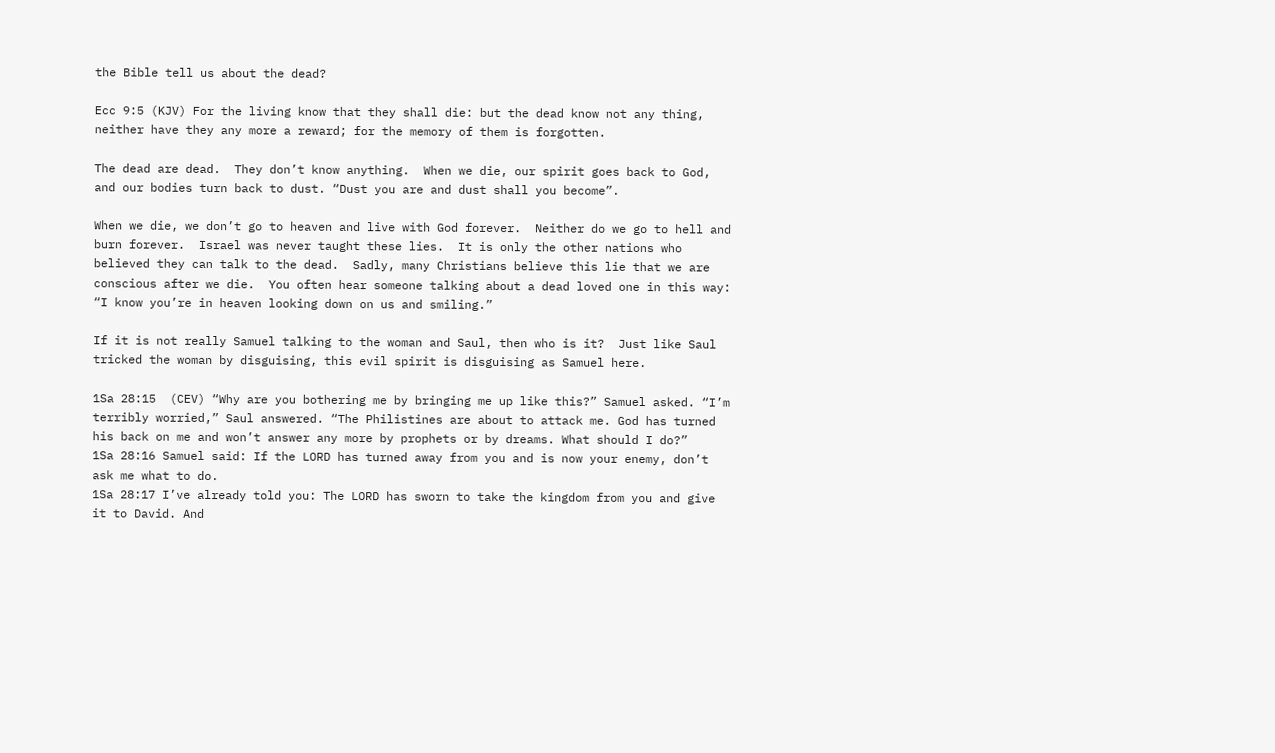the Bible tell us about the dead?

Ecc 9:5 (KJV) For the living know that they shall die: but the dead know not any thing, neither have they any more a reward; for the memory of them is forgotten.

The dead are dead.  They don’t know anything.  When we die, our spirit goes back to God, and our bodies turn back to dust. “Dust you are and dust shall you become”.

When we die, we don’t go to heaven and live with God forever.  Neither do we go to hell and burn forever.  Israel was never taught these lies.  It is only the other nations who believed they can talk to the dead.  Sadly, many Christians believe this lie that we are conscious after we die.  You often hear someone talking about a dead loved one in this way: “I know you’re in heaven looking down on us and smiling.”

If it is not really Samuel talking to the woman and Saul, then who is it?  Just like Saul tricked the woman by disguising, this evil spirit is disguising as Samuel here.

1Sa 28:15  (CEV) “Why are you bothering me by bringing me up like this?” Samuel asked. “I’m terribly worried,” Saul answered. “The Philistines are about to attack me. God has turned his back on me and won’t answer any more by prophets or by dreams. What should I do?”
1Sa 28:16 Samuel said: If the LORD has turned away from you and is now your enemy, don’t ask me what to do.
1Sa 28:17 I’ve already told you: The LORD has sworn to take the kingdom from you and give it to David. And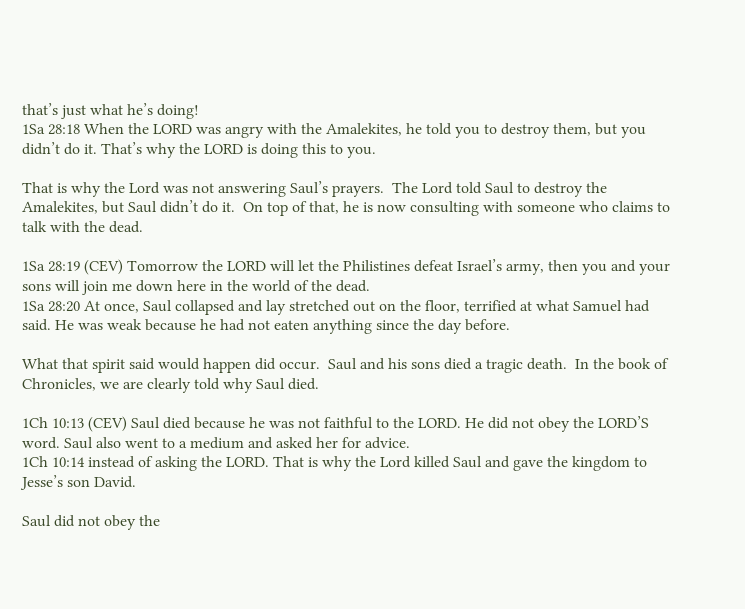that’s just what he’s doing!
1Sa 28:18 When the LORD was angry with the Amalekites, he told you to destroy them, but you didn’t do it. That’s why the LORD is doing this to you.

That is why the Lord was not answering Saul’s prayers.  The Lord told Saul to destroy the Amalekites, but Saul didn’t do it.  On top of that, he is now consulting with someone who claims to talk with the dead.

1Sa 28:19 (CEV) Tomorrow the LORD will let the Philistines defeat Israel’s army, then you and your sons will join me down here in the world of the dead.
1Sa 28:20 At once, Saul collapsed and lay stretched out on the floor, terrified at what Samuel had said. He was weak because he had not eaten anything since the day before.

What that spirit said would happen did occur.  Saul and his sons died a tragic death.  In the book of Chronicles, we are clearly told why Saul died.

1Ch 10:13 (CEV) Saul died because he was not faithful to the LORD. He did not obey the LORD’S word. Saul also went to a medium and asked her for advice.
1Ch 10:14 instead of asking the LORD. That is why the Lord killed Saul and gave the kingdom to Jesse’s son David.

Saul did not obey the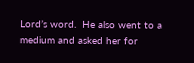Lord’s word.  He also went to a medium and asked her for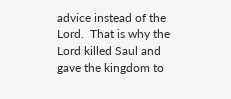advice instead of the Lord.  That is why the Lord killed Saul and gave the kingdom to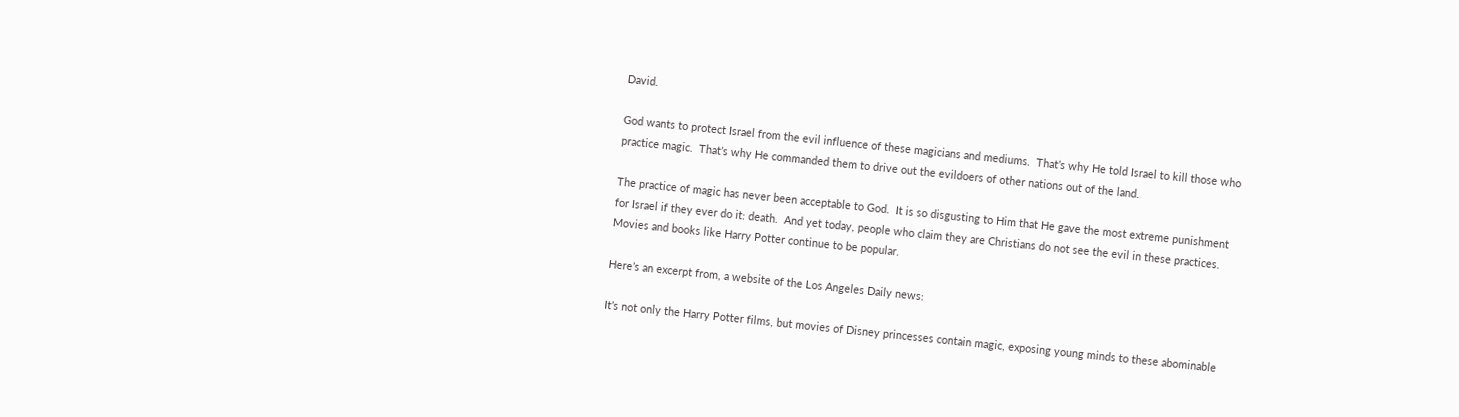David.

God wants to protect Israel from the evil influence of these magicians and mediums.  That’s why He told Israel to kill those who practice magic.  That’s why He commanded them to drive out the evildoers of other nations out of the land.

The practice of magic has never been acceptable to God.  It is so disgusting to Him that He gave the most extreme punishment for Israel if they ever do it: death.  And yet today, people who claim they are Christians do not see the evil in these practices.  Movies and books like Harry Potter continue to be popular.

Here’s an excerpt from, a website of the Los Angeles Daily news:

It’s not only the Harry Potter films, but movies of Disney princesses contain magic, exposing young minds to these abominable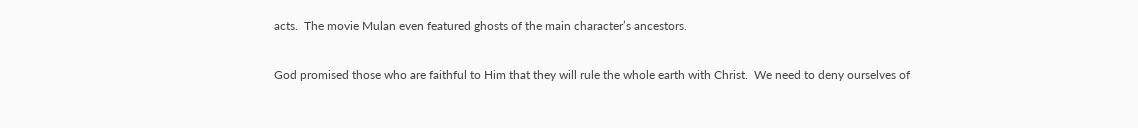acts.  The movie Mulan even featured ghosts of the main character’s ancestors.

God promised those who are faithful to Him that they will rule the whole earth with Christ.  We need to deny ourselves of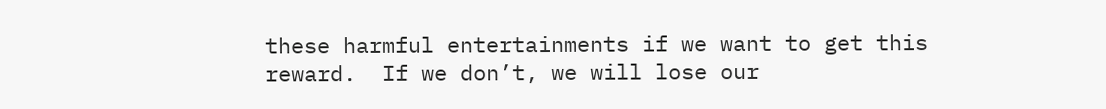these harmful entertainments if we want to get this reward.  If we don’t, we will lose our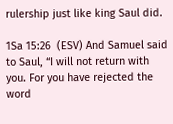rulership just like king Saul did.

1Sa 15:26  (ESV) And Samuel said to Saul, “I will not return with you. For you have rejected the word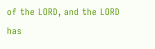of the LORD, and the LORD has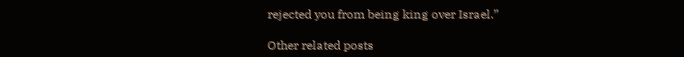rejected you from being king over Israel.”

Other related posts